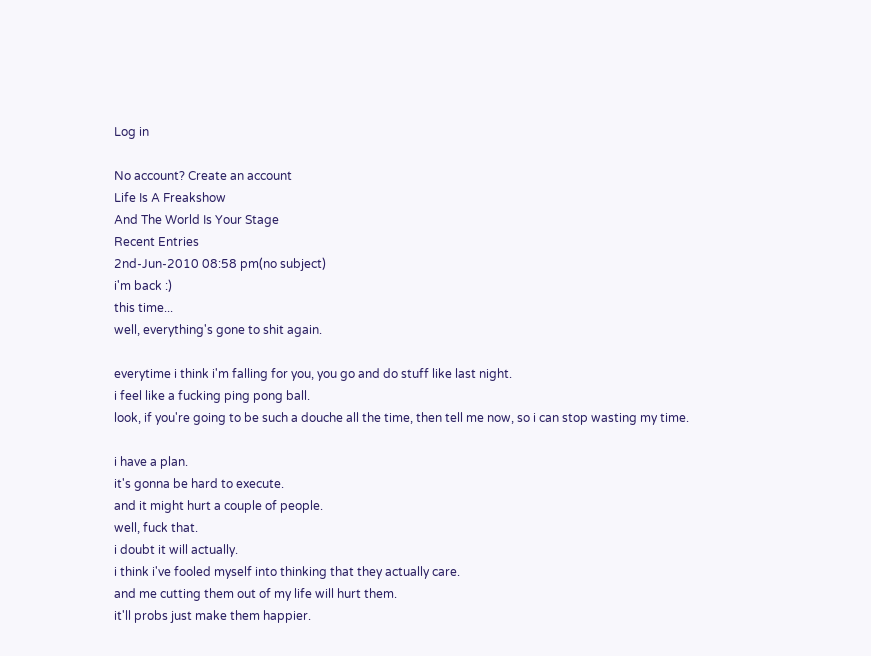Log in

No account? Create an account
Life Is A Freakshow
And The World Is Your Stage
Recent Entries
2nd-Jun-2010 08:58 pm(no subject)
i'm back :)
this time...
well, everything's gone to shit again.

everytime i think i'm falling for you, you go and do stuff like last night.
i feel like a fucking ping pong ball.
look, if you're going to be such a douche all the time, then tell me now, so i can stop wasting my time.

i have a plan.
it's gonna be hard to execute.
and it might hurt a couple of people.
well, fuck that.
i doubt it will actually.
i think i've fooled myself into thinking that they actually care.
and me cutting them out of my life will hurt them.
it'll probs just make them happier.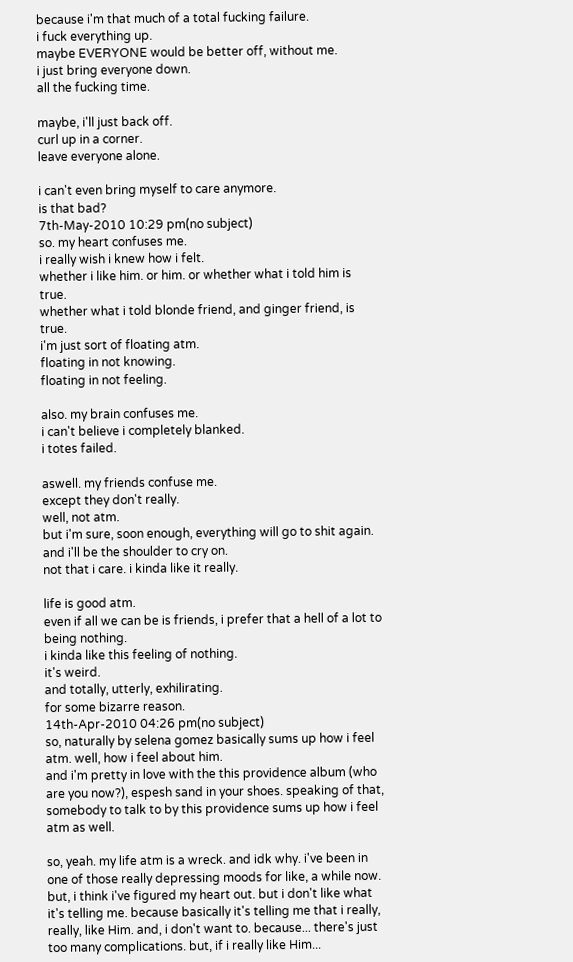because i'm that much of a total fucking failure.
i fuck everything up.
maybe EVERYONE would be better off, without me.
i just bring everyone down.
all the fucking time.

maybe, i'll just back off.
curl up in a corner.
leave everyone alone.

i can't even bring myself to care anymore.
is that bad?
7th-May-2010 10:29 pm(no subject)
so. my heart confuses me.
i really wish i knew how i felt.
whether i like him. or him. or whether what i told him is true.
whether what i told blonde friend, and ginger friend, is true.
i'm just sort of floating atm.
floating in not knowing.
floating in not feeling.

also. my brain confuses me.
i can't believe i completely blanked.
i totes failed.

aswell. my friends confuse me.
except they don't really.
well, not atm.
but i'm sure, soon enough, everything will go to shit again.
and i'll be the shoulder to cry on.
not that i care. i kinda like it really.

life is good atm.
even if all we can be is friends, i prefer that a hell of a lot to being nothing.
i kinda like this feeling of nothing.
it's weird.
and totally, utterly, exhilirating.
for some bizarre reason.
14th-Apr-2010 04:26 pm(no subject)
so, naturally by selena gomez basically sums up how i feel atm. well, how i feel about him.
and i'm pretty in love with the this providence album (who are you now?), espesh sand in your shoes. speaking of that, somebody to talk to by this providence sums up how i feel atm as well.

so, yeah. my life atm is a wreck. and idk why. i've been in one of those really depressing moods for like, a while now. but, i think i've figured my heart out. but i don't like what it's telling me. because basically it's telling me that i really, really, like Him. and, i don't want to. because... there's just too many complications. but, if i really like Him...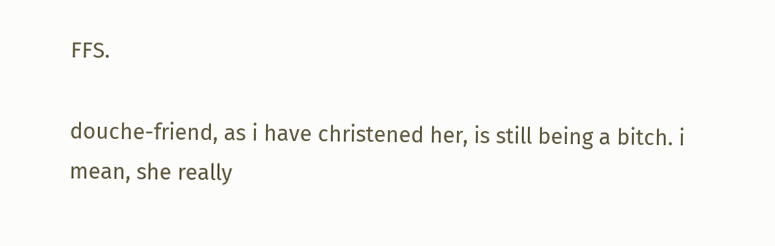FFS.

douche-friend, as i have christened her, is still being a bitch. i mean, she really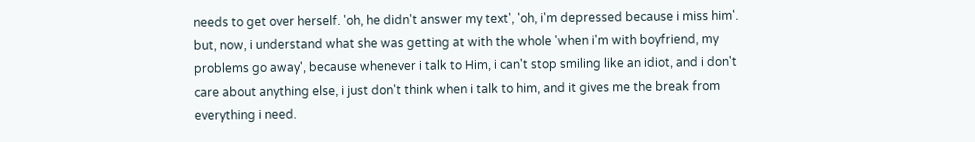needs to get over herself. 'oh, he didn't answer my text', 'oh, i'm depressed because i miss him'. but, now, i understand what she was getting at with the whole 'when i'm with boyfriend, my problems go away', because whenever i talk to Him, i can't stop smiling like an idiot, and i don't care about anything else, i just don't think when i talk to him, and it gives me the break from everything i need.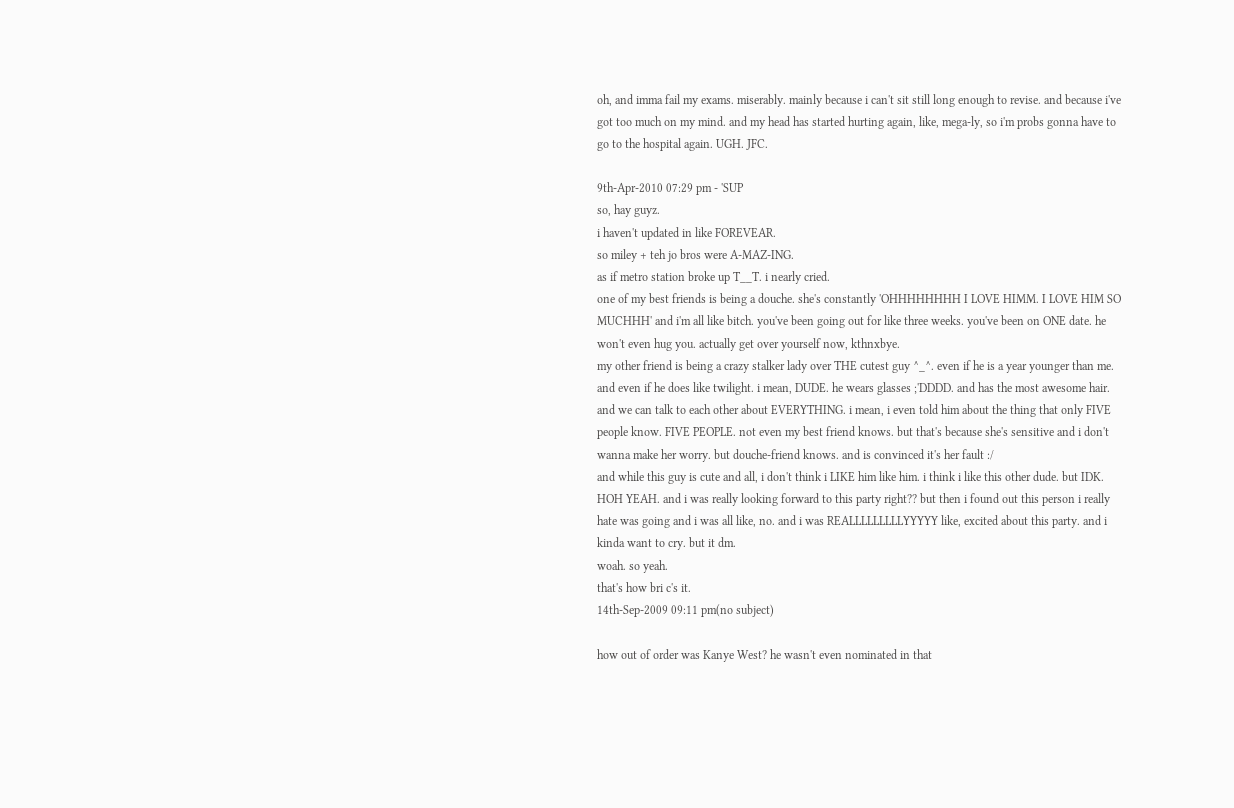oh, and imma fail my exams. miserably. mainly because i can't sit still long enough to revise. and because i've got too much on my mind. and my head has started hurting again, like, mega-ly, so i'm probs gonna have to go to the hospital again. UGH. JFC.

9th-Apr-2010 07:29 pm - 'SUP
so, hay guyz.
i haven't updated in like FOREVEAR.
so miley + teh jo bros were A-MAZ-ING.
as if metro station broke up T__T. i nearly cried.
one of my best friends is being a douche. she's constantly 'OHHHHHHHH I LOVE HIMM. I LOVE HIM SO MUCHHH' and i'm all like bitch. you've been going out for like three weeks. you've been on ONE date. he won't even hug you. actually get over yourself now, kthnxbye.
my other friend is being a crazy stalker lady over THE cutest guy ^_^. even if he is a year younger than me. and even if he does like twilight. i mean, DUDE. he wears glasses ;'DDDD. and has the most awesome hair. and we can talk to each other about EVERYTHING. i mean, i even told him about the thing that only FIVE people know. FIVE PEOPLE. not even my best friend knows. but that's because she's sensitive and i don't wanna make her worry. but douche-friend knows. and is convinced it's her fault :/
and while this guy is cute and all, i don't think i LIKE him like him. i think i like this other dude. but IDK.
HOH YEAH. and i was really looking forward to this party right?? but then i found out this person i really hate was going and i was all like, no. and i was REALLLLLLLLLYYYYY like, excited about this party. and i kinda want to cry. but it dm.
woah. so yeah.
that's how bri c's it.
14th-Sep-2009 09:11 pm(no subject)

how out of order was Kanye West? he wasn't even nominated in that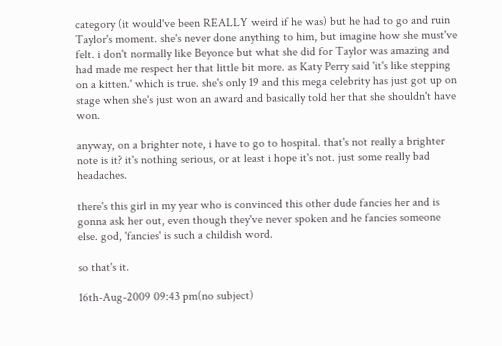category (it would've been REALLY weird if he was) but he had to go and ruin Taylor's moment. she's never done anything to him, but imagine how she must've felt. i don't normally like Beyonce but what she did for Taylor was amazing and had made me respect her that little bit more. as Katy Perry said 'it's like stepping on a kitten.' which is true. she's only 19 and this mega celebrity has just got up on stage when she's just won an award and basically told her that she shouldn't have won.

anyway, on a brighter note, i have to go to hospital. that's not really a brighter note is it? it's nothing serious, or at least i hope it's not. just some really bad headaches.

there's this girl in my year who is convinced this other dude fancies her and is gonna ask her out, even though they've never spoken and he fancies someone else. god, 'fancies' is such a childish word.

so that's it.

16th-Aug-2009 09:43 pm(no subject)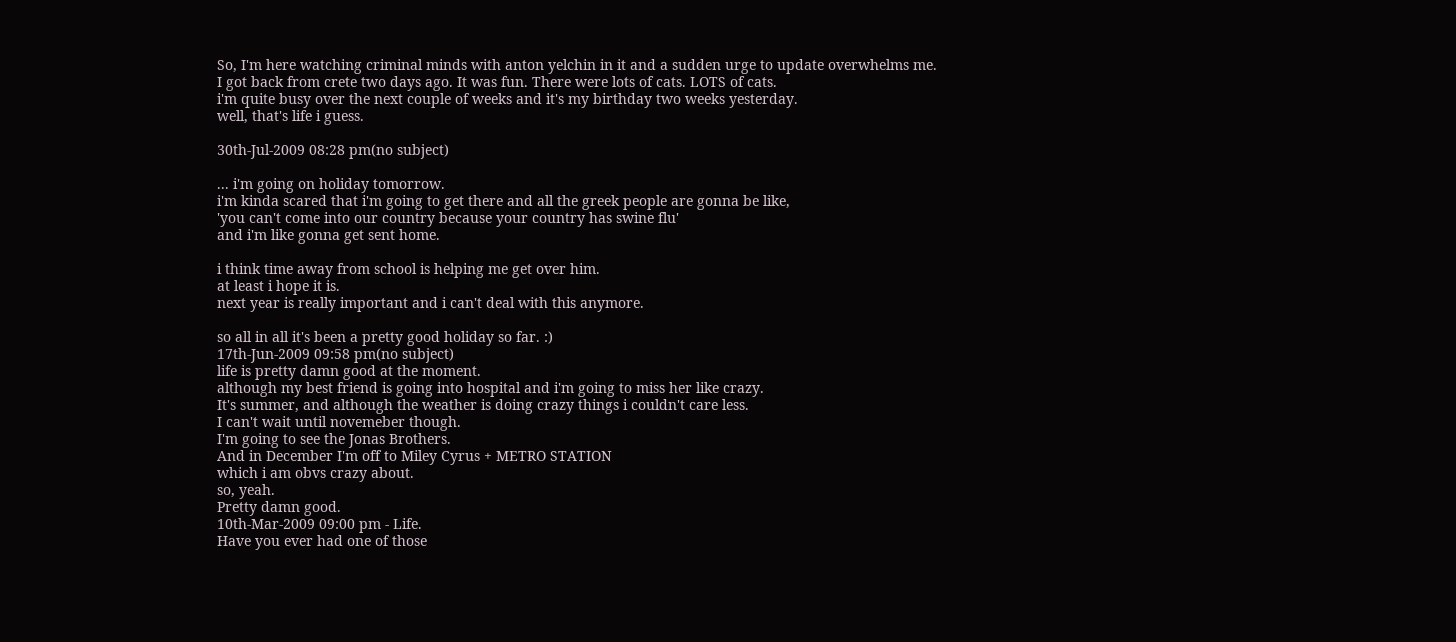So, I'm here watching criminal minds with anton yelchin in it and a sudden urge to update overwhelms me.
I got back from crete two days ago. It was fun. There were lots of cats. LOTS of cats.
i'm quite busy over the next couple of weeks and it's my birthday two weeks yesterday.
well, that's life i guess.

30th-Jul-2009 08:28 pm(no subject)

... i'm going on holiday tomorrow.
i'm kinda scared that i'm going to get there and all the greek people are gonna be like,
'you can't come into our country because your country has swine flu'
and i'm like gonna get sent home.

i think time away from school is helping me get over him.
at least i hope it is.
next year is really important and i can't deal with this anymore.

so all in all it's been a pretty good holiday so far. :)
17th-Jun-2009 09:58 pm(no subject)
life is pretty damn good at the moment.
although my best friend is going into hospital and i'm going to miss her like crazy.
It's summer, and although the weather is doing crazy things i couldn't care less.
I can't wait until novemeber though.
I'm going to see the Jonas Brothers.
And in December I'm off to Miley Cyrus + METRO STATION
which i am obvs crazy about.
so, yeah.
Pretty damn good.
10th-Mar-2009 09:00 pm - Life.
Have you ever had one of those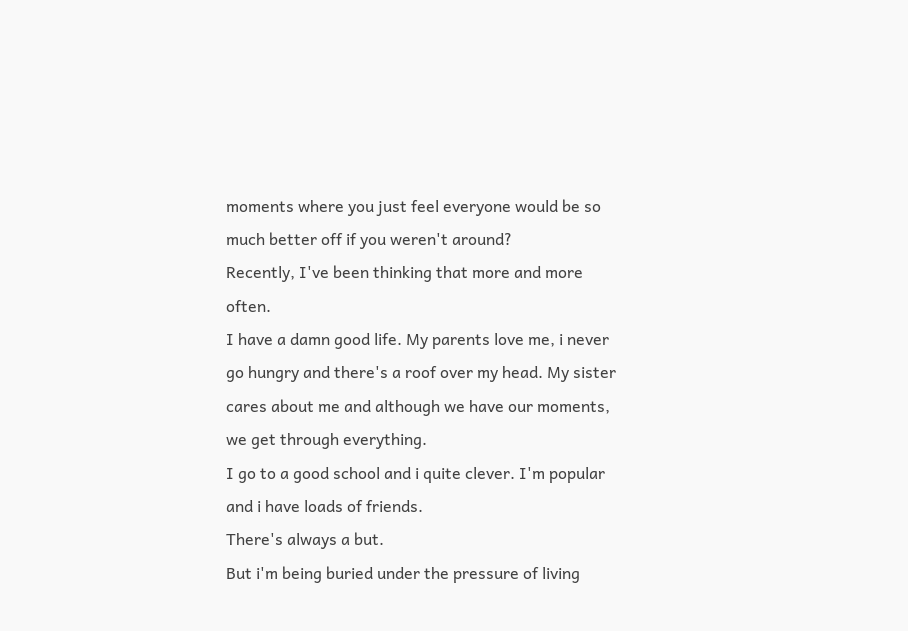moments where you just feel everyone would be so much better off if you weren't around?
Recently, I've been thinking that more and more often.
I have a damn good life. My parents love me, i never go hungry and there's a roof over my head. My sister cares about me and although we have our moments, we get through everything.
I go to a good school and i quite clever. I'm popular and i have loads of friends.
There's always a but.
But i'm being buried under the pressure of living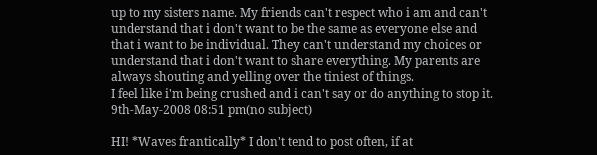up to my sisters name. My friends can't respect who i am and can't understand that i don't want to be the same as everyone else and that i want to be individual. They can't understand my choices or understand that i don't want to share everything. My parents are always shouting and yelling over the tiniest of things.
I feel like i'm being crushed and i can't say or do anything to stop it.
9th-May-2008 08:51 pm(no subject)

HI! *Waves frantically* I don't tend to post often, if at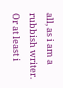all, as i am a rubbish writer. Or at least i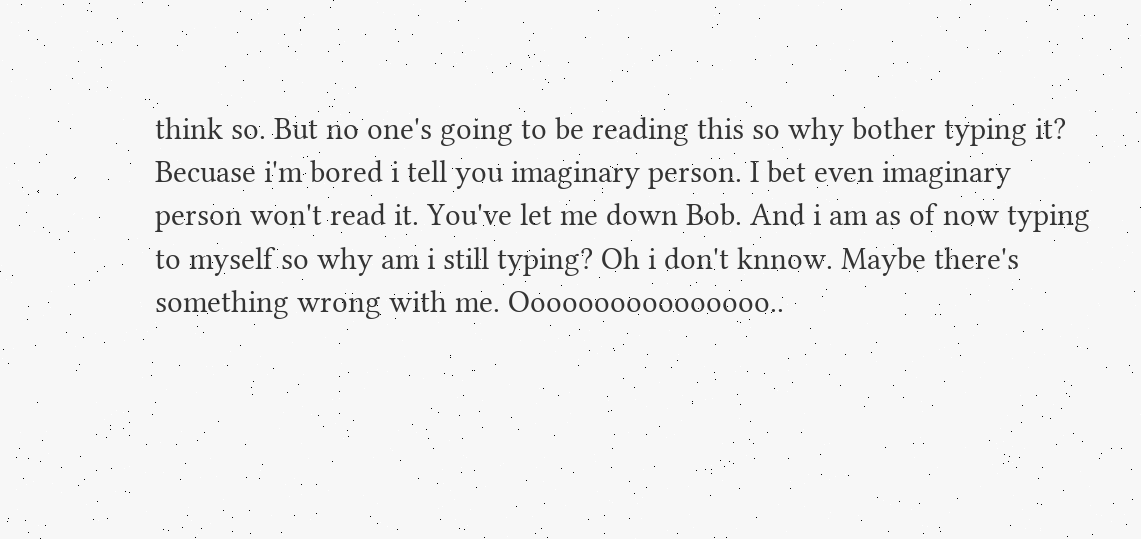think so. But no one's going to be reading this so why bother typing it? Becuase i'm bored i tell you imaginary person. I bet even imaginary person won't read it. You've let me down Bob. And i am as of now typing to myself so why am i still typing? Oh i don't knnow. Maybe there's something wrong with me. Oooooooooooooooo..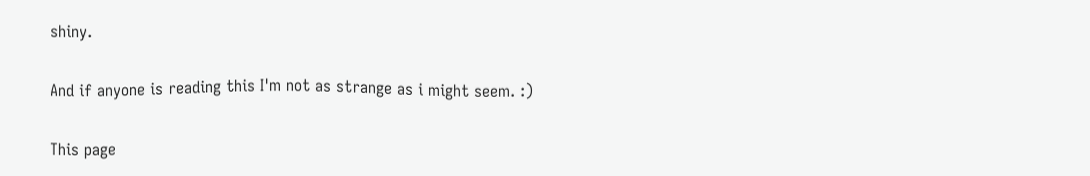shiny.

And if anyone is reading this I'm not as strange as i might seem. :)

This page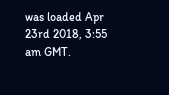was loaded Apr 23rd 2018, 3:55 am GMT.